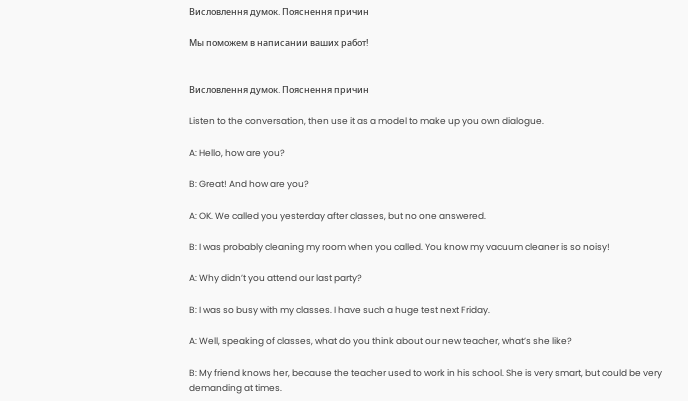Висловлення думок. Пояснення причин

Мы поможем в написании ваших работ!


Висловлення думок. Пояснення причин

Listen to the conversation, then use it as a model to make up you own dialogue.

A: Hello, how are you?

B: Great! And how are you?

A: OK. We called you yesterday after classes, but no one answered.

B: I was probably cleaning my room when you called. You know my vacuum cleaner is so noisy!

A: Why didn’t you attend our last party?

B: I was so busy with my classes. I have such a huge test next Friday.

A: Well, speaking of classes, what do you think about our new teacher, what’s she like?

B: My friend knows her, because the teacher used to work in his school. She is very smart, but could be very demanding at times.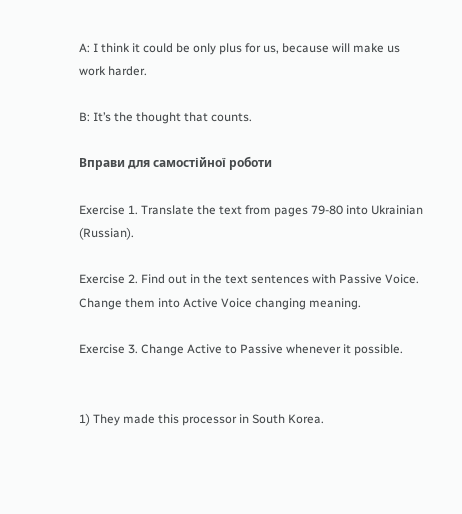A: I think it could be only plus for us, because will make us work harder.

B: It’s the thought that counts.

Вправи для самостійної роботи

Exercise 1. Translate the text from pages 79-80 into Ukrainian (Russian).

Exercise 2. Find out in the text sentences with Passive Voice. Change them into Active Voice changing meaning.

Exercise 3. Change Active to Passive whenever it possible.


1) They made this processor in South Korea.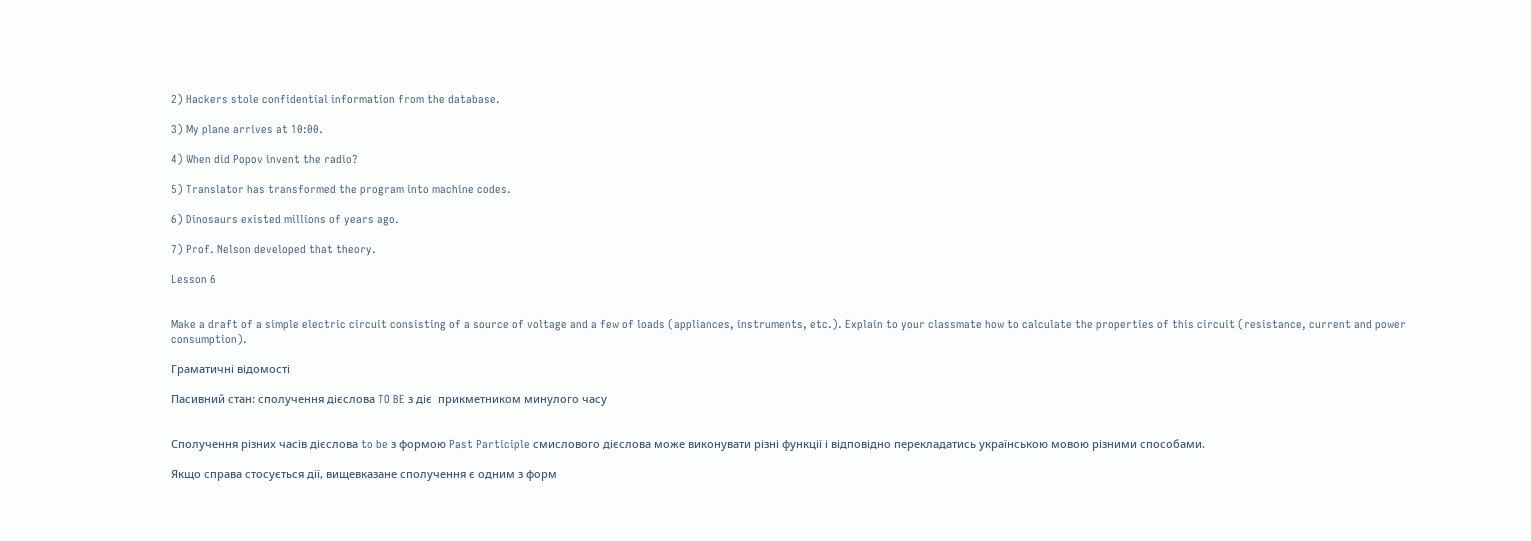2) Hackers stole confidential information from the database.

3) My plane arrives at 10:00.

4) When did Popov invent the radio?

5) Translator has transformed the program into machine codes.

6) Dinosaurs existed millions of years ago.

7) Prof. Nelson developed that theory.

Lesson 6


Make a draft of a simple electric circuit consisting of a source of voltage and a few of loads (appliances, instruments, etc.). Explain to your classmate how to calculate the properties of this circuit (resistance, current and power consumption).

Граматичні відомості

Пасивний стан: сполучення дієслова TO BE з діє  прикметником минулого часу


Сполучення різних часів дієслова to be з формою Past Participle смислового дієслова може виконувати різні функції і відповідно перекладатись українською мовою різними способами.

Якщо справа стосується дії, вищевказане сполучення є одним з форм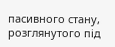пасивного стану, розглянутого під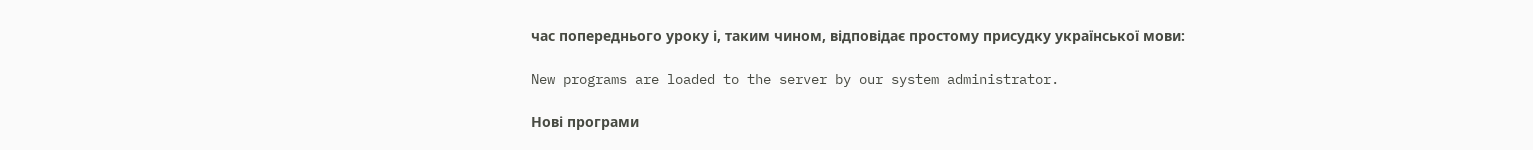час попереднього уроку і, таким чином, відповідає простому присудку української мови:

New programs are loaded to the server by our system administrator.

Нові програми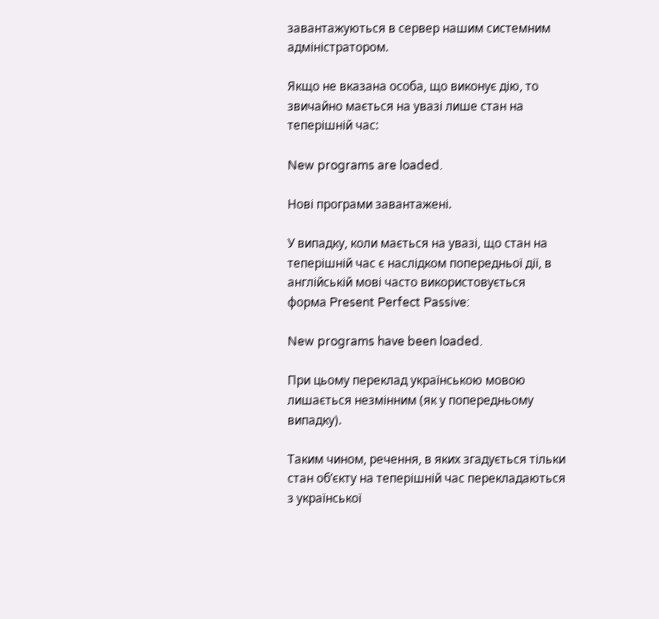завантажуються в сервер нашим системним адміністратором.

Якщо не вказана особа, що виконує дію, то звичайно мається на увазі лише стан на теперішній час:

New programs are loaded.

Нові програми завантажені.

У випадку, коли мається на увазі, що стан на теперішній час є наслідком попередньої дії, в англійській мові часто використовується форма Present Perfect Passive:

New programs have been loaded.

При цьому переклад українською мовою лишається незмінним (як у попередньому випадку).

Таким чином, речення, в яких згадується тільки стан об’єкту на теперішній час перекладаються з української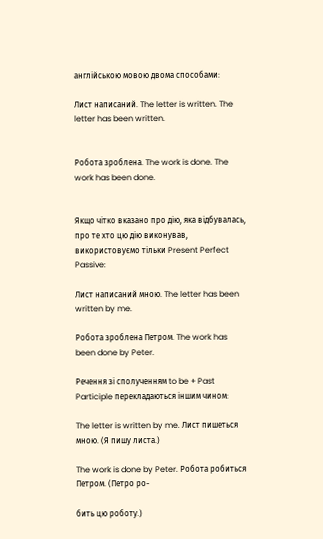англійською мовою двома способами:

Лист написаний. The letter is written. The letter has been written.


Робота зроблена. The work is done. The work has been done.


Якщо чітко вказано про дію, яка відбувалась, про те хто цю дію виконував, використовуємо тільки Present Perfect Passive:

Лист написаний мною. The letter has been written by me.

Робота зроблена Петром. The work has been done by Peter.

Речення зі сполученням to be + Past Participle перекладаються іншим чином:

The letter is written by me. Лист пишеться мною. (Я пишу листа.)

The work is done by Peter. Робота робиться Петром. (Петро ро-

бить цю роботу.)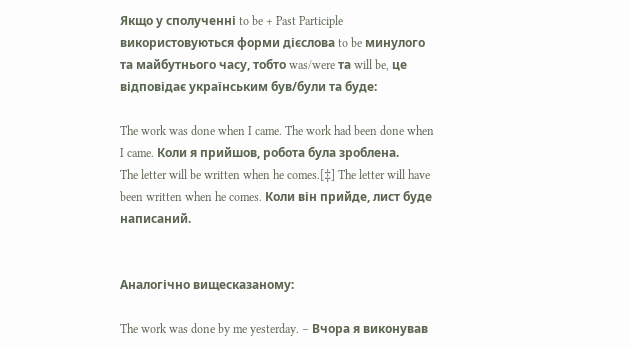Якщо у сполученні to be + Past Participle використовуються форми дієслова to be минулого та майбутнього часу, тобто was/were та will be, це відповідає українським був/були та буде:

The work was done when I came. The work had been done when I came. Коли я прийшов, робота була зроблена.
The letter will be written when he comes.[‡] The letter will have been written when he comes. Коли він прийде, лист буде написаний.


Аналогічно вищесказаному:

The work was done by me yesterday. – Вчора я виконував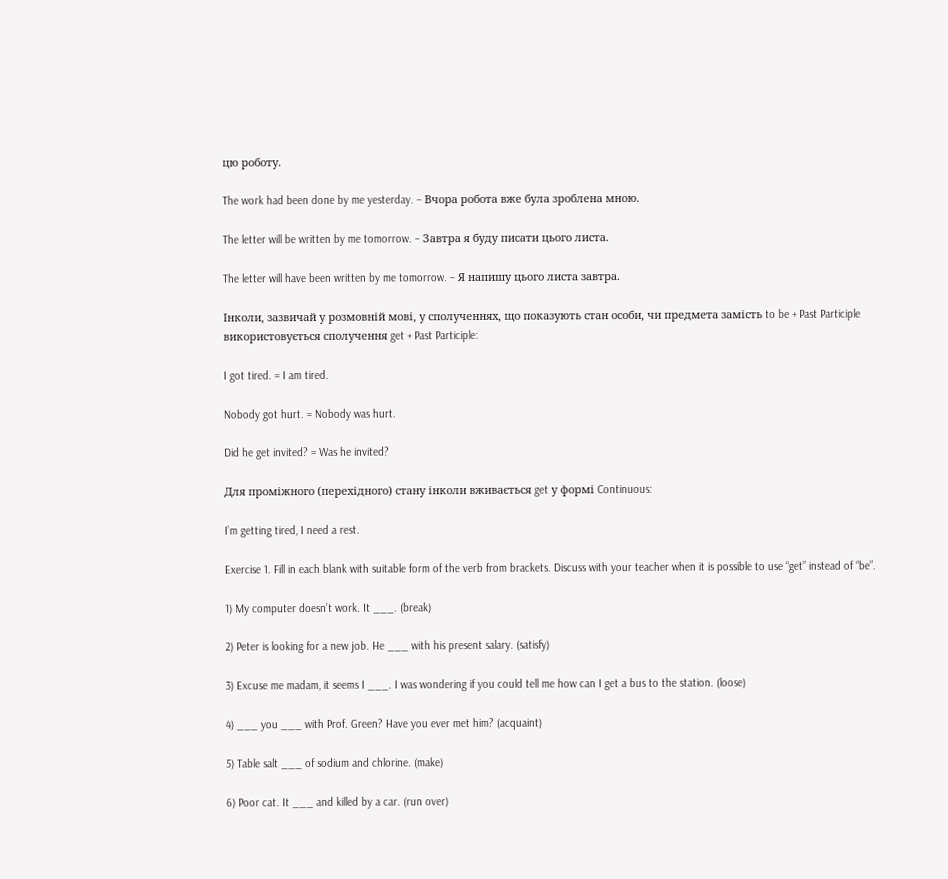цю роботу.

The work had been done by me yesterday. – Вчора робота вже була зроблена мною.

The letter will be written by me tomorrow. – Завтра я буду писати цього листа.

The letter will have been written by me tomorrow. – Я напишу цього листа завтра.

Інколи, зазвичай у розмовній мові, у сполученнях, що показують стан особи, чи предмета замість to be + Past Participle використовується сполучення get + Past Participle:

I got tired. = I am tired.

Nobody got hurt. = Nobody was hurt.

Did he get invited? = Was he invited?

Для проміжного (перехідного) стану інколи вживається get у формі Continuous:

I’m getting tired, I need a rest.

Exercise 1. Fill in each blank with suitable form of the verb from brackets. Discuss with your teacher when it is possible to use “get” instead of “be”.

1) My computer doesn’t work. It ___. (break)

2) Peter is looking for a new job. He ___ with his present salary. (satisfy)

3) Excuse me madam, it seems I ___. I was wondering if you could tell me how can I get a bus to the station. (loose)

4) ___ you ___ with Prof. Green? Have you ever met him? (acquaint)

5) Table salt ___ of sodium and chlorine. (make)

6) Poor cat. It ___ and killed by a car. (run over)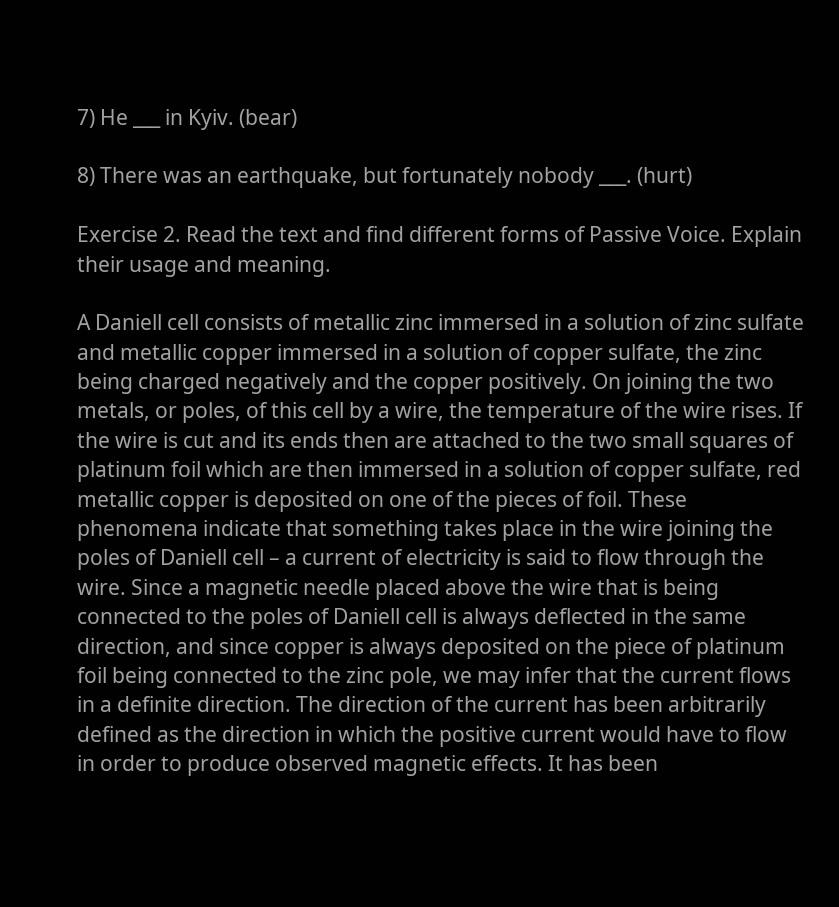7) He ___ in Kyiv. (bear)

8) There was an earthquake, but fortunately nobody ___. (hurt)

Exercise 2. Read the text and find different forms of Passive Voice. Explain their usage and meaning.

A Daniell cell consists of metallic zinc immersed in a solution of zinc sulfate and metallic copper immersed in a solution of copper sulfate, the zinc being charged negatively and the copper positively. On joining the two metals, or poles, of this cell by a wire, the temperature of the wire rises. If the wire is cut and its ends then are attached to the two small squares of platinum foil which are then immersed in a solution of copper sulfate, red metallic copper is deposited on one of the pieces of foil. These phenomena indicate that something takes place in the wire joining the poles of Daniell cell – a current of electricity is said to flow through the wire. Since a magnetic needle placed above the wire that is being connected to the poles of Daniell cell is always deflected in the same direction, and since copper is always deposited on the piece of platinum foil being connected to the zinc pole, we may infer that the current flows in a definite direction. The direction of the current has been arbitrarily defined as the direction in which the positive current would have to flow in order to produce observed magnetic effects. It has been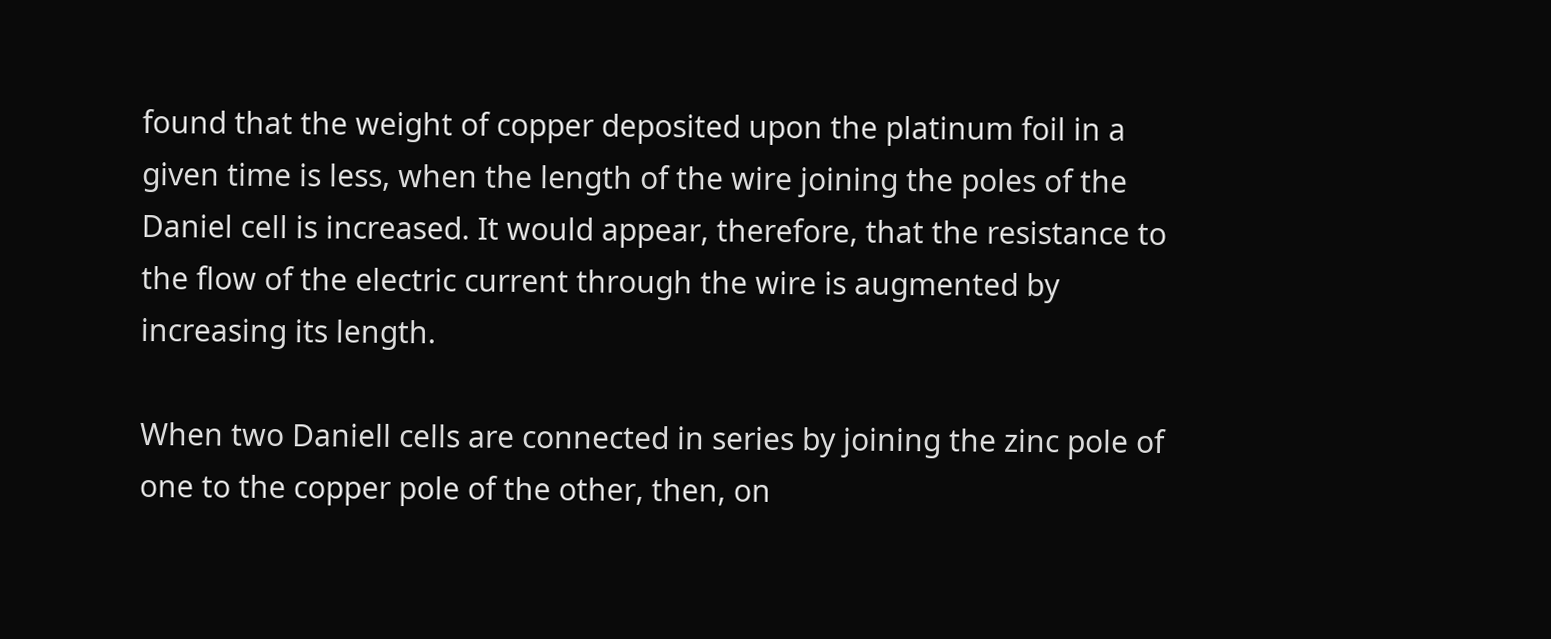found that the weight of copper deposited upon the platinum foil in a given time is less, when the length of the wire joining the poles of the Daniel cell is increased. It would appear, therefore, that the resistance to the flow of the electric current through the wire is augmented by increasing its length.

When two Daniell cells are connected in series by joining the zinc pole of one to the copper pole of the other, then, on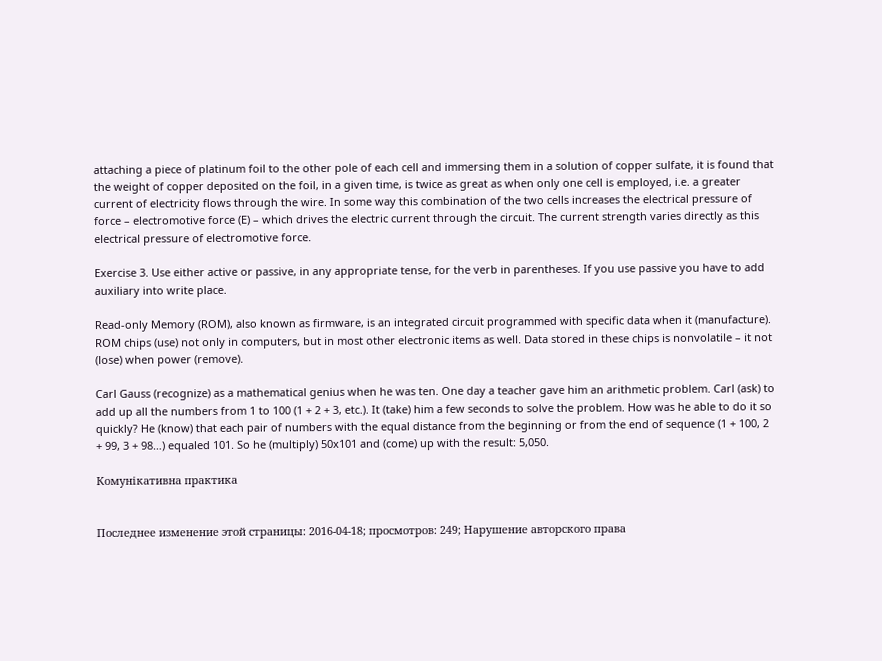attaching a piece of platinum foil to the other pole of each cell and immersing them in a solution of copper sulfate, it is found that the weight of copper deposited on the foil, in a given time, is twice as great as when only one cell is employed, i.e. a greater current of electricity flows through the wire. In some way this combination of the two cells increases the electrical pressure of force – electromotive force (E) – which drives the electric current through the circuit. The current strength varies directly as this electrical pressure of electromotive force.

Exercise 3. Use either active or passive, in any appropriate tense, for the verb in parentheses. If you use passive you have to add auxiliary into write place.

Read-only Memory (ROM), also known as firmware, is an integrated circuit programmed with specific data when it (manufacture). ROM chips (use) not only in computers, but in most other electronic items as well. Data stored in these chips is nonvolatile – it not (lose) when power (remove).

Carl Gauss (recognize) as a mathematical genius when he was ten. One day a teacher gave him an arithmetic problem. Carl (ask) to add up all the numbers from 1 to 100 (1 + 2 + 3, etc.). It (take) him a few seconds to solve the problem. How was he able to do it so quickly? He (know) that each pair of numbers with the equal distance from the beginning or from the end of sequence (1 + 100, 2 + 99, 3 + 98…) equaled 101. So he (multiply) 50x101 and (come) up with the result: 5,050.

Комунікативна практика


Последнее изменение этой страницы: 2016-04-18; просмотров: 249; Нарушение авторского права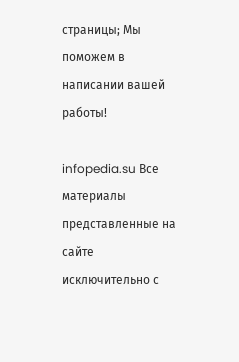страницы; Мы поможем в написании вашей работы!

infopedia.su Все материалы представленные на сайте исключительно с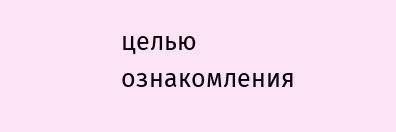целью ознакомления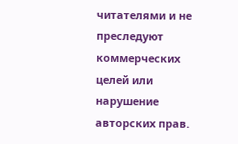читателями и не преследуют коммерческих целей или нарушение авторских прав.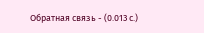Обратная связь - (0.013 с.)